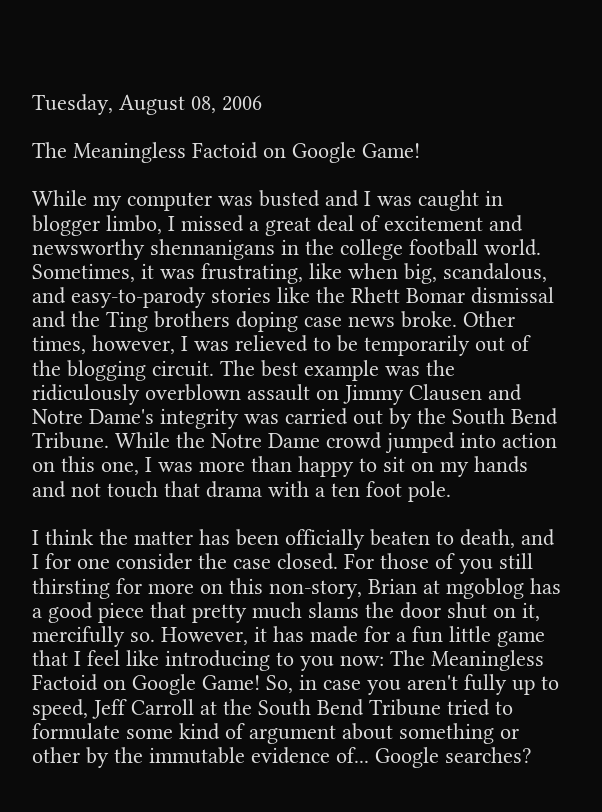Tuesday, August 08, 2006

The Meaningless Factoid on Google Game!

While my computer was busted and I was caught in blogger limbo, I missed a great deal of excitement and newsworthy shennanigans in the college football world. Sometimes, it was frustrating, like when big, scandalous, and easy-to-parody stories like the Rhett Bomar dismissal and the Ting brothers doping case news broke. Other times, however, I was relieved to be temporarily out of the blogging circuit. The best example was the ridiculously overblown assault on Jimmy Clausen and Notre Dame's integrity was carried out by the South Bend Tribune. While the Notre Dame crowd jumped into action on this one, I was more than happy to sit on my hands and not touch that drama with a ten foot pole.

I think the matter has been officially beaten to death, and I for one consider the case closed. For those of you still thirsting for more on this non-story, Brian at mgoblog has a good piece that pretty much slams the door shut on it, mercifully so. However, it has made for a fun little game that I feel like introducing to you now: The Meaningless Factoid on Google Game! So, in case you aren't fully up to speed, Jeff Carroll at the South Bend Tribune tried to formulate some kind of argument about something or other by the immutable evidence of... Google searches?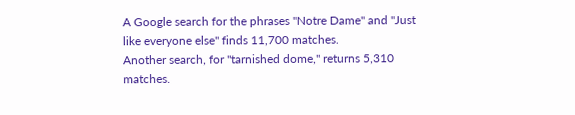A Google search for the phrases "Notre Dame" and "Just like everyone else" finds 11,700 matches.
Another search, for "tarnished dome," returns 5,310 matches.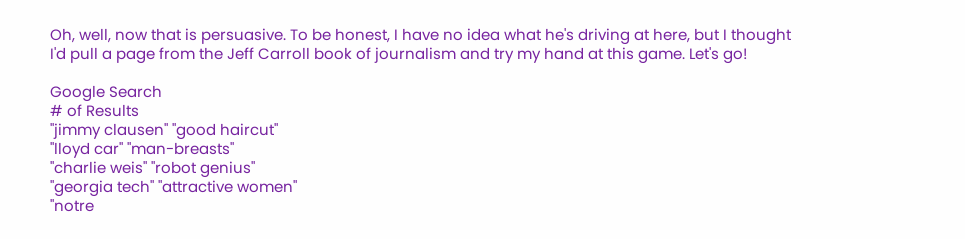Oh, well, now that is persuasive. To be honest, I have no idea what he's driving at here, but I thought I'd pull a page from the Jeff Carroll book of journalism and try my hand at this game. Let's go!

Google Search
# of Results
"jimmy clausen" "good haircut"
"lloyd car" "man-breasts"
"charlie weis" "robot genius"
"georgia tech" "attractive women"
"notre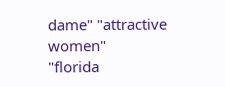dame" "attractive women"
"florida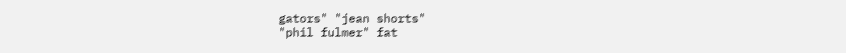gators" "jean shorts"
"phil fulmer" fat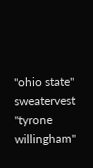"ohio state" sweatervest
"tyrone willingham"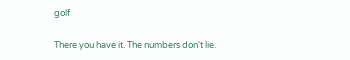golf

There you have it. The numbers don't lie.